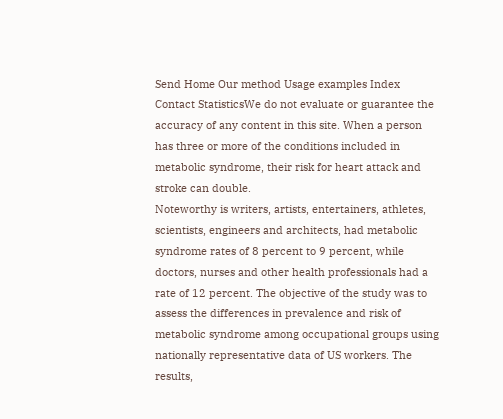Send Home Our method Usage examples Index Contact StatisticsWe do not evaluate or guarantee the accuracy of any content in this site. When a person has three or more of the conditions included in metabolic syndrome, their risk for heart attack and stroke can double.
Noteworthy is writers, artists, entertainers, athletes, scientists, engineers and architects, had metabolic syndrome rates of 8 percent to 9 percent, while doctors, nurses and other health professionals had a rate of 12 percent. The objective of the study was to assess the differences in prevalence and risk of metabolic syndrome among occupational groups using nationally representative data of US workers. The results,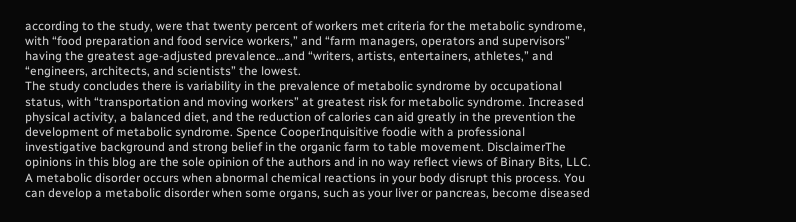according to the study, were that twenty percent of workers met criteria for the metabolic syndrome, with “food preparation and food service workers,” and “farm managers, operators and supervisors” having the greatest age-adjusted prevalence…and “writers, artists, entertainers, athletes,” and “engineers, architects, and scientists” the lowest.
The study concludes there is variability in the prevalence of metabolic syndrome by occupational status, with “transportation and moving workers” at greatest risk for metabolic syndrome. Increased physical activity, a balanced diet, and the reduction of calories can aid greatly in the prevention the development of metabolic syndrome. Spence CooperInquisitive foodie with a professional investigative background and strong belief in the organic farm to table movement. DisclaimerThe opinions in this blog are the sole opinion of the authors and in no way reflect views of Binary Bits, LLC.
A metabolic disorder occurs when abnormal chemical reactions in your body disrupt this process. You can develop a metabolic disorder when some organs, such as your liver or pancreas, become diseased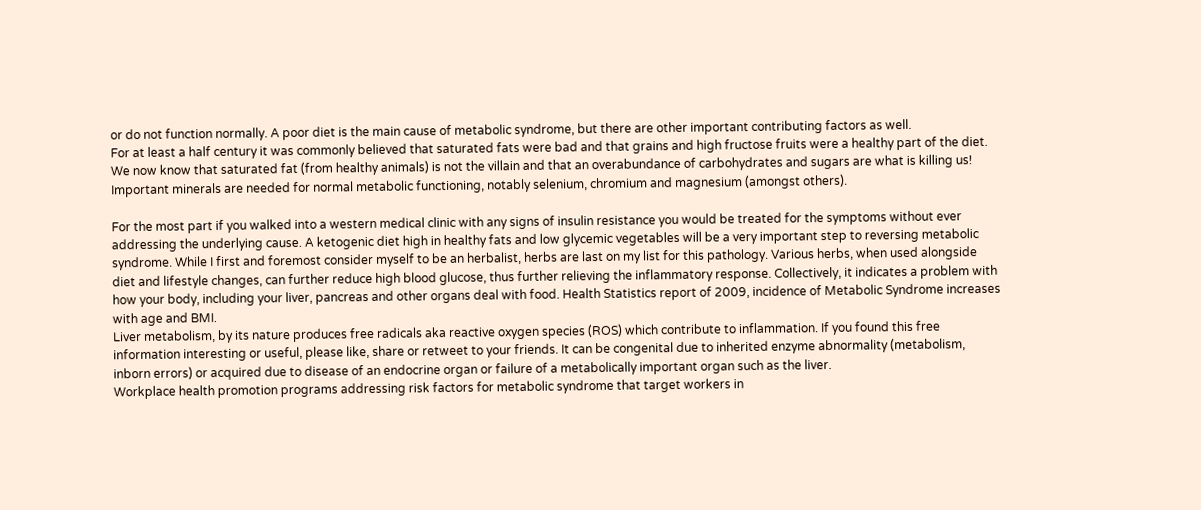or do not function normally. A poor diet is the main cause of metabolic syndrome, but there are other important contributing factors as well.
For at least a half century it was commonly believed that saturated fats were bad and that grains and high fructose fruits were a healthy part of the diet. We now know that saturated fat (from healthy animals) is not the villain and that an overabundance of carbohydrates and sugars are what is killing us!
Important minerals are needed for normal metabolic functioning, notably selenium, chromium and magnesium (amongst others).

For the most part if you walked into a western medical clinic with any signs of insulin resistance you would be treated for the symptoms without ever addressing the underlying cause. A ketogenic diet high in healthy fats and low glycemic vegetables will be a very important step to reversing metabolic syndrome. While I first and foremost consider myself to be an herbalist, herbs are last on my list for this pathology. Various herbs, when used alongside diet and lifestyle changes, can further reduce high blood glucose, thus further relieving the inflammatory response. Collectively, it indicates a problem with how your body, including your liver, pancreas and other organs deal with food. Health Statistics report of 2009, incidence of Metabolic Syndrome increases with age and BMI.
Liver metabolism, by its nature produces free radicals aka reactive oxygen species (ROS) which contribute to inflammation. If you found this free information interesting or useful, please like, share or retweet to your friends. It can be congenital due to inherited enzyme abnormality (metabolism, inborn errors) or acquired due to disease of an endocrine organ or failure of a metabolically important organ such as the liver.
Workplace health promotion programs addressing risk factors for metabolic syndrome that target workers in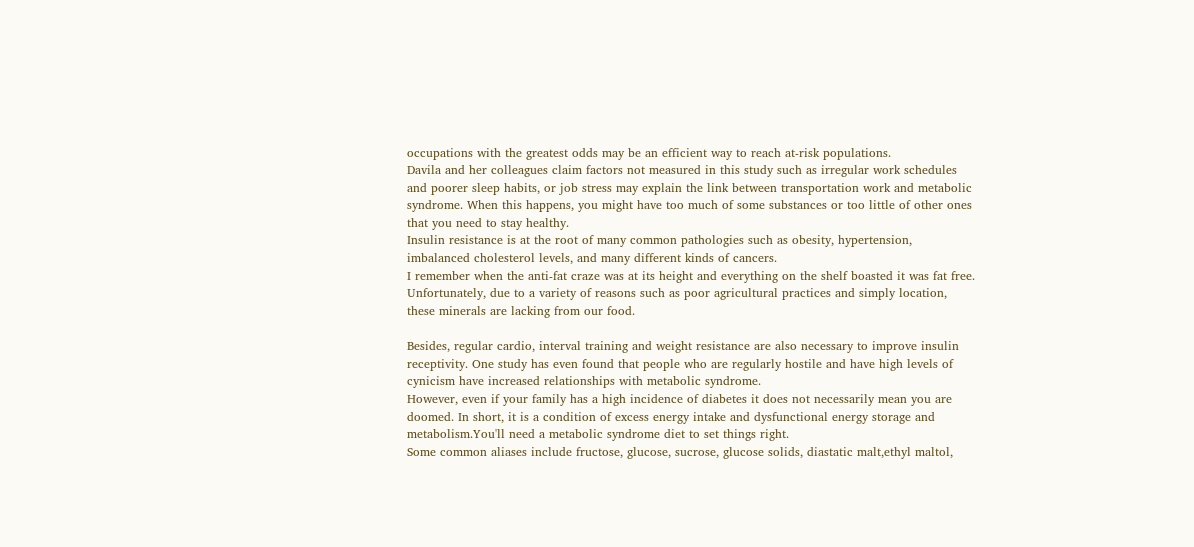occupations with the greatest odds may be an efficient way to reach at-risk populations.
Davila and her colleagues claim factors not measured in this study such as irregular work schedules and poorer sleep habits, or job stress may explain the link between transportation work and metabolic syndrome. When this happens, you might have too much of some substances or too little of other ones that you need to stay healthy.
Insulin resistance is at the root of many common pathologies such as obesity, hypertension, imbalanced cholesterol levels, and many different kinds of cancers.
I remember when the anti-fat craze was at its height and everything on the shelf boasted it was fat free. Unfortunately, due to a variety of reasons such as poor agricultural practices and simply location, these minerals are lacking from our food.

Besides, regular cardio, interval training and weight resistance are also necessary to improve insulin receptivity. One study has even found that people who are regularly hostile and have high levels of cynicism have increased relationships with metabolic syndrome.
However, even if your family has a high incidence of diabetes it does not necessarily mean you are doomed. In short, it is a condition of excess energy intake and dysfunctional energy storage and metabolism.You'll need a metabolic syndrome diet to set things right.
Some common aliases include fructose, glucose, sucrose, glucose solids, diastatic malt,ethyl maltol,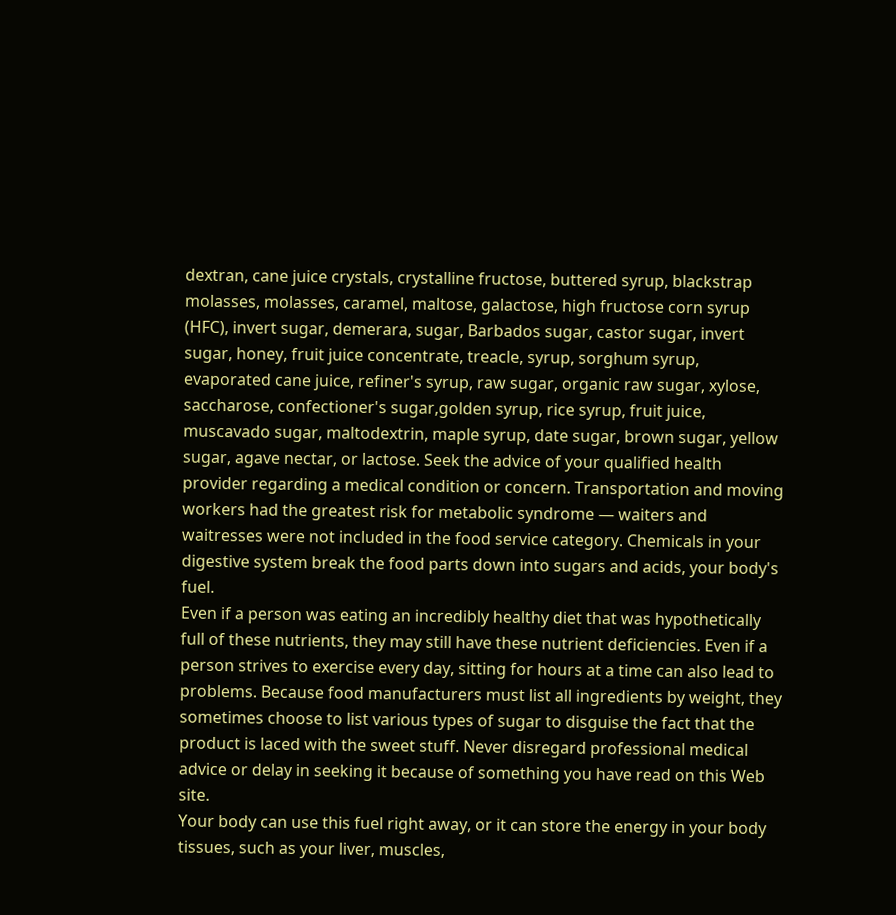dextran, cane juice crystals, crystalline fructose, buttered syrup, blackstrap molasses, molasses, caramel, maltose, galactose, high fructose corn syrup (HFC), invert sugar, demerara, sugar, Barbados sugar, castor sugar, invert sugar, honey, fruit juice concentrate, treacle, syrup, sorghum syrup, evaporated cane juice, refiner's syrup, raw sugar, organic raw sugar, xylose, saccharose, confectioner's sugar,golden syrup, rice syrup, fruit juice, muscavado sugar, maltodextrin, maple syrup, date sugar, brown sugar, yellow sugar, agave nectar, or lactose. Seek the advice of your qualified health provider regarding a medical condition or concern. Transportation and moving workers had the greatest risk for metabolic syndrome — waiters and waitresses were not included in the food service category. Chemicals in your digestive system break the food parts down into sugars and acids, your body's fuel.
Even if a person was eating an incredibly healthy diet that was hypothetically full of these nutrients, they may still have these nutrient deficiencies. Even if a person strives to exercise every day, sitting for hours at a time can also lead to problems. Because food manufacturers must list all ingredients by weight, they sometimes choose to list various types of sugar to disguise the fact that the product is laced with the sweet stuff. Never disregard professional medical advice or delay in seeking it because of something you have read on this Web site.
Your body can use this fuel right away, or it can store the energy in your body tissues, such as your liver, muscles,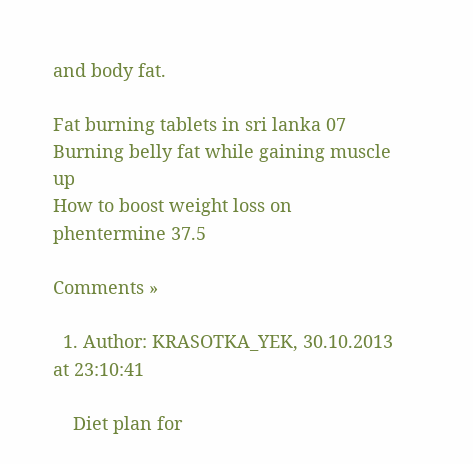and body fat.

Fat burning tablets in sri lanka 07
Burning belly fat while gaining muscle up
How to boost weight loss on phentermine 37.5

Comments »

  1. Author: KRASOTKA_YEK, 30.10.2013 at 23:10:41

    Diet plan for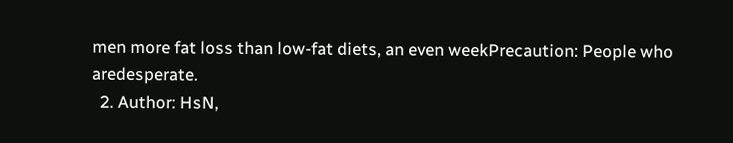men more fat loss than low-fat diets, an even weekPrecaution: People who aredesperate.
  2. Author: HsN,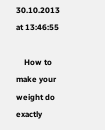30.10.2013 at 13:46:55

    How to make your weight do exactly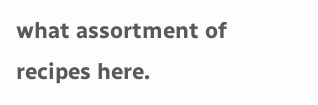what assortment of recipes here.